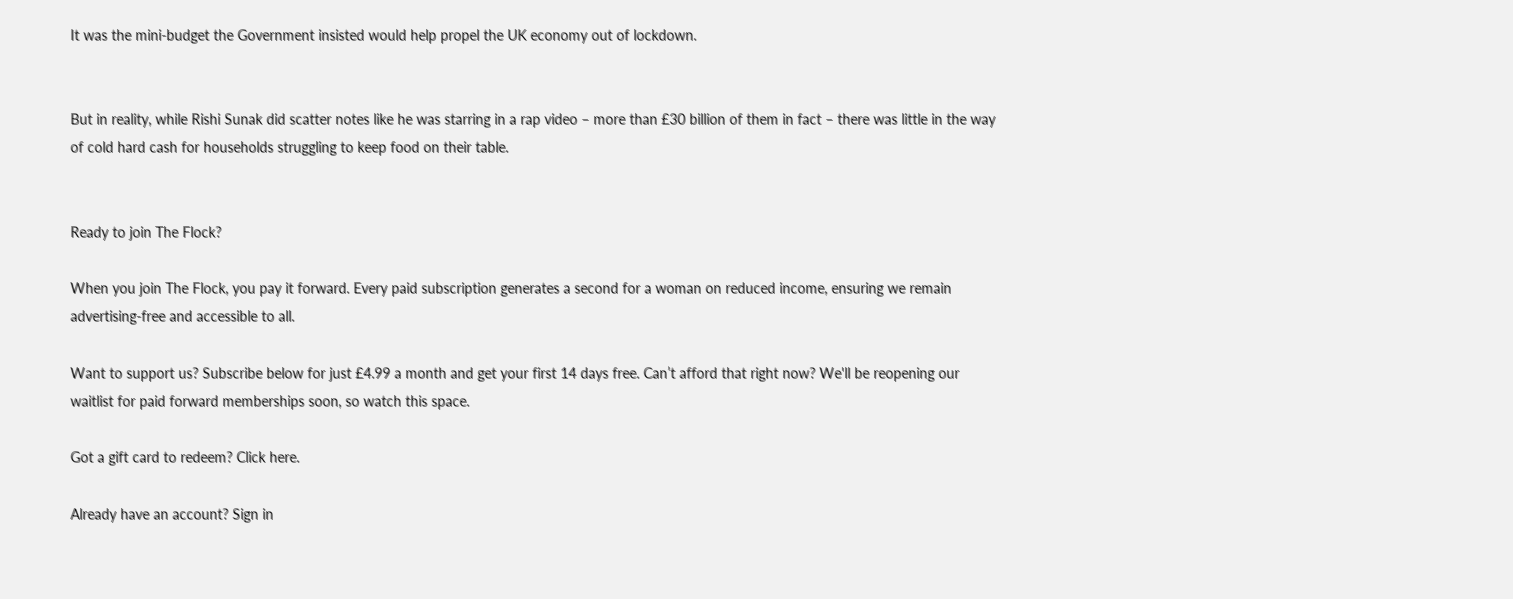It was the mini-budget the Government insisted would help propel the UK economy out of lockdown.


But in reality, while Rishi Sunak did scatter notes like he was starring in a rap video – more than £30 billion of them in fact – there was little in the way of cold hard cash for households struggling to keep food on their table.


Ready to join The Flock?

When you join The Flock, you pay it forward. Every paid subscription generates a second for a woman on reduced income, ensuring we remain advertising-free and accessible to all.

Want to support us? Subscribe below for just £4.99 a month and get your first 14 days free. Can’t afford that right now? We'll be reopening our waitlist for paid forward memberships soon, so watch this space.

Got a gift card to redeem? Click here.

Already have an account? Sign in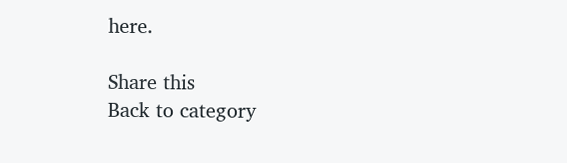here.

Share this
Back to category